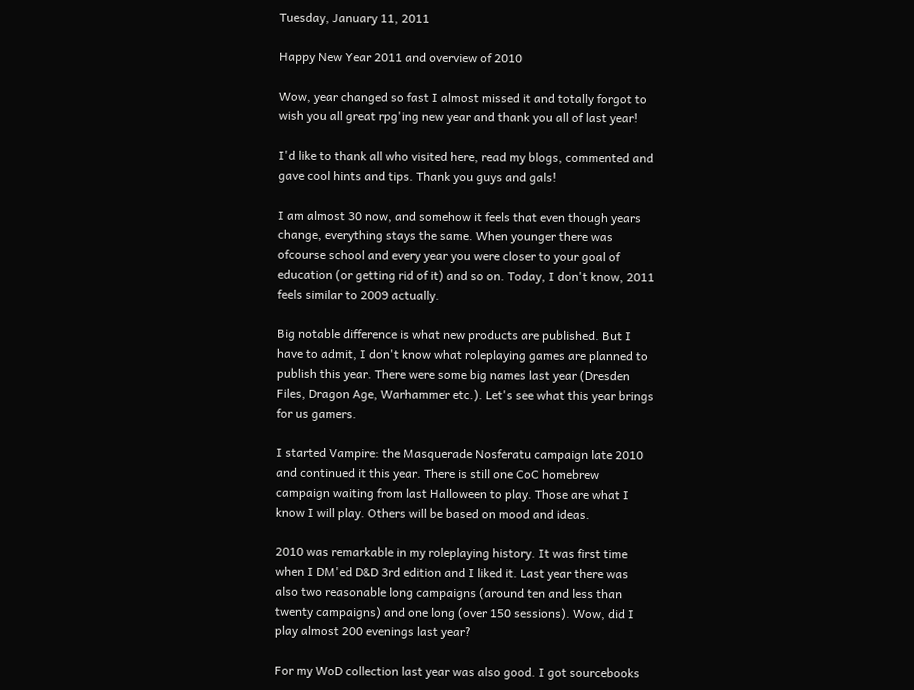Tuesday, January 11, 2011

Happy New Year 2011 and overview of 2010

Wow, year changed so fast I almost missed it and totally forgot to wish you all great rpg'ing new year and thank you all of last year!

I'd like to thank all who visited here, read my blogs, commented and gave cool hints and tips. Thank you guys and gals!

I am almost 30 now, and somehow it feels that even though years change, everything stays the same. When younger there was ofcourse school and every year you were closer to your goal of education (or getting rid of it) and so on. Today, I don't know, 2011 feels similar to 2009 actually.

Big notable difference is what new products are published. But I have to admit, I don't know what roleplaying games are planned to publish this year. There were some big names last year (Dresden Files, Dragon Age, Warhammer etc.). Let's see what this year brings for us gamers.

I started Vampire: the Masquerade Nosferatu campaign late 2010 and continued it this year. There is still one CoC homebrew campaign waiting from last Halloween to play. Those are what I know I will play. Others will be based on mood and ideas.

2010 was remarkable in my roleplaying history. It was first time when I DM'ed D&D 3rd edition and I liked it. Last year there was also two reasonable long campaigns (around ten and less than twenty campaigns) and one long (over 150 sessions). Wow, did I play almost 200 evenings last year?

For my WoD collection last year was also good. I got sourcebooks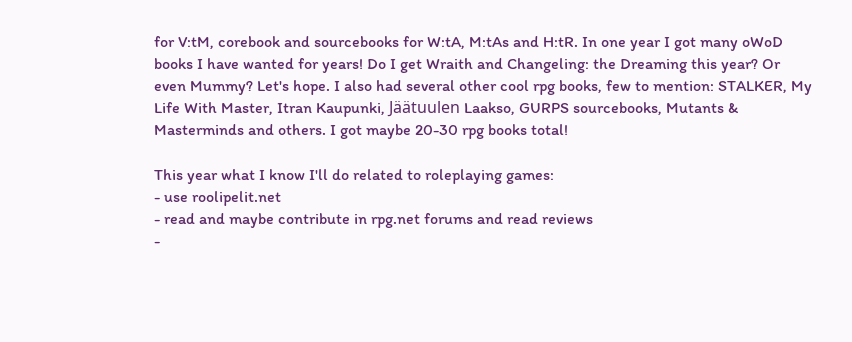for V:tM, corebook and sourcebooks for W:tA, M:tAs and H:tR. In one year I got many oWoD books I have wanted for years! Do I get Wraith and Changeling: the Dreaming this year? Or even Mummy? Let's hope. I also had several other cool rpg books, few to mention: STALKER, My Life With Master, Itran Kaupunki, Jäätuulen Laakso, GURPS sourcebooks, Mutants & Masterminds and others. I got maybe 20-30 rpg books total!

This year what I know I'll do related to roleplaying games:
- use roolipelit.net
- read and maybe contribute in rpg.net forums and read reviews
-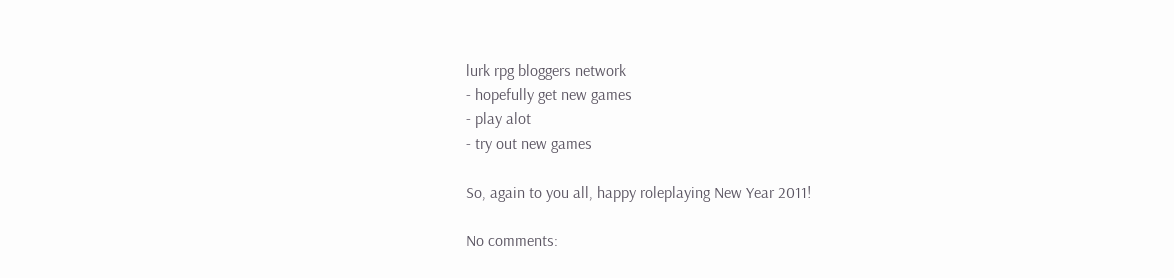lurk rpg bloggers network
- hopefully get new games
- play alot
- try out new games

So, again to you all, happy roleplaying New Year 2011!

No comments: